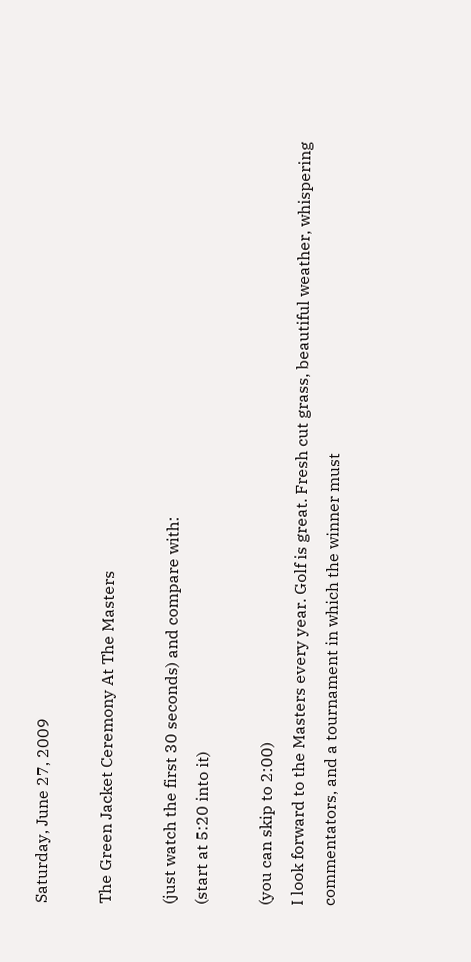Saturday, June 27, 2009

The Green Jacket Ceremony At The Masters

(just watch the first 30 seconds) and compare with:
(start at 5:20 into it)

(you can skip to 2:00)
I look forward to the Masters every year. Golf is great. Fresh cut grass, beautiful weather, whispering commentators, and a tournament in which the winner must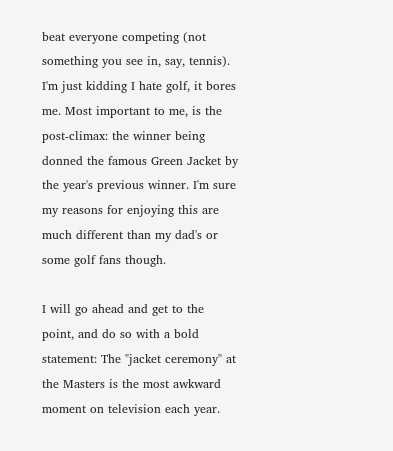beat everyone competing (not something you see in, say, tennis). I'm just kidding I hate golf, it bores me. Most important to me, is the post-climax: the winner being donned the famous Green Jacket by the year's previous winner. I'm sure my reasons for enjoying this are much different than my dad's or some golf fans though.

I will go ahead and get to the point, and do so with a bold statement: The "jacket ceremony" at the Masters is the most awkward moment on television each year.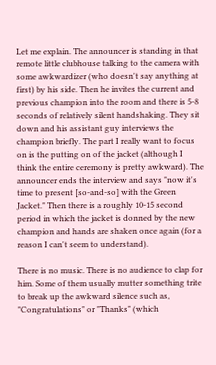Let me explain. The announcer is standing in that remote little clubhouse talking to the camera with some awkwardizer (who doesn't say anything at first) by his side. Then he invites the current and previous champion into the room and there is 5-8 seconds of relatively silent handshaking. They sit down and his assistant guy interviews the champion briefly. The part I really want to focus on is the putting on of the jacket (although I think the entire ceremony is pretty awkward). The announcer ends the interview and says "now it's time to present [so-and-so] with the Green Jacket." Then there is a roughly 10-15 second period in which the jacket is donned by the new champion and hands are shaken once again (for a reason I can't seem to understand).

There is no music. There is no audience to clap for him. Some of them usually mutter something trite to break up the awkward silence such as, "Congratulations" or "Thanks" (which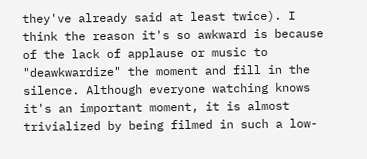they've already said at least twice). I think the reason it's so awkward is because of the lack of applause or music to "deawkwardize" the moment and fill in the silence. Although everyone watching knows it's an important moment, it is almost trivialized by being filmed in such a low-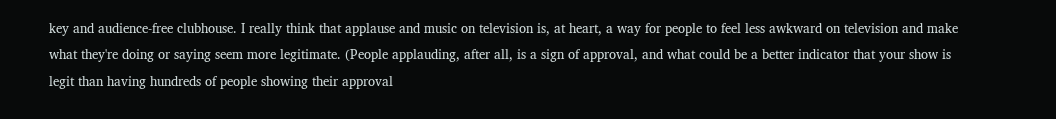key and audience-free clubhouse. I really think that applause and music on television is, at heart, a way for people to feel less awkward on television and make what they're doing or saying seem more legitimate. (People applauding, after all, is a sign of approval, and what could be a better indicator that your show is legit than having hundreds of people showing their approval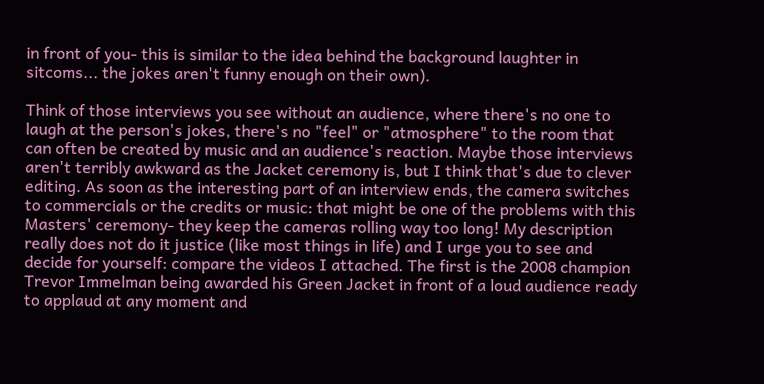in front of you- this is similar to the idea behind the background laughter in sitcoms... the jokes aren't funny enough on their own).

Think of those interviews you see without an audience, where there's no one to laugh at the person's jokes, there's no "feel" or "atmosphere" to the room that can often be created by music and an audience's reaction. Maybe those interviews aren't terribly awkward as the Jacket ceremony is, but I think that's due to clever editing. As soon as the interesting part of an interview ends, the camera switches to commercials or the credits or music: that might be one of the problems with this Masters' ceremony- they keep the cameras rolling way too long! My description really does not do it justice (like most things in life) and I urge you to see and decide for yourself: compare the videos I attached. The first is the 2008 champion Trevor Immelman being awarded his Green Jacket in front of a loud audience ready to applaud at any moment and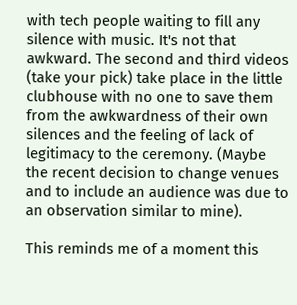with tech people waiting to fill any silence with music. It's not that awkward. The second and third videos (take your pick) take place in the little clubhouse with no one to save them from the awkwardness of their own silences and the feeling of lack of legitimacy to the ceremony. (Maybe the recent decision to change venues and to include an audience was due to an observation similar to mine).

This reminds me of a moment this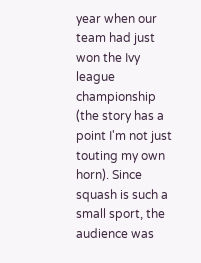year when our team had just won the Ivy league championship (the story has a point I'm not just touting my own horn). Since squash is such a small sport, the audience was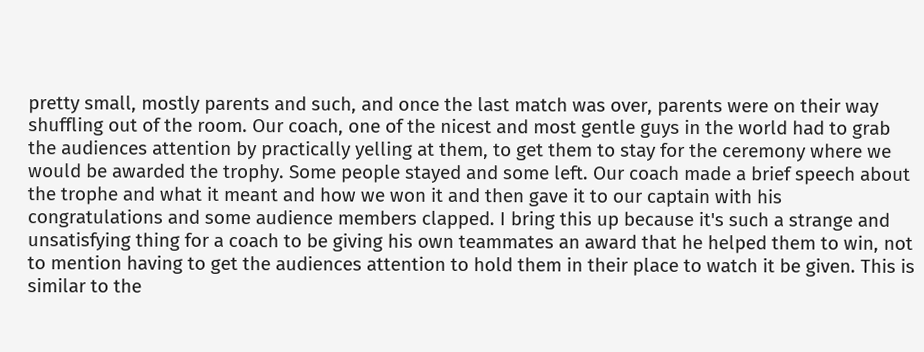pretty small, mostly parents and such, and once the last match was over, parents were on their way shuffling out of the room. Our coach, one of the nicest and most gentle guys in the world had to grab the audiences attention by practically yelling at them, to get them to stay for the ceremony where we would be awarded the trophy. Some people stayed and some left. Our coach made a brief speech about the trophe and what it meant and how we won it and then gave it to our captain with his congratulations and some audience members clapped. I bring this up because it's such a strange and unsatisfying thing for a coach to be giving his own teammates an award that he helped them to win, not to mention having to get the audiences attention to hold them in their place to watch it be given. This is similar to the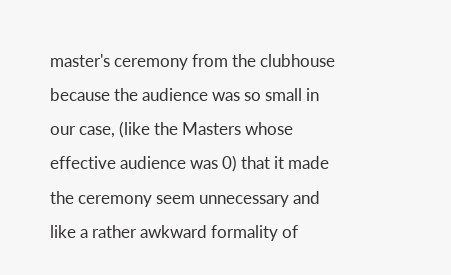master's ceremony from the clubhouse because the audience was so small in our case, (like the Masters whose effective audience was 0) that it made the ceremony seem unnecessary and like a rather awkward formality of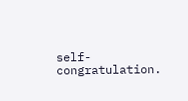self-congratulation.